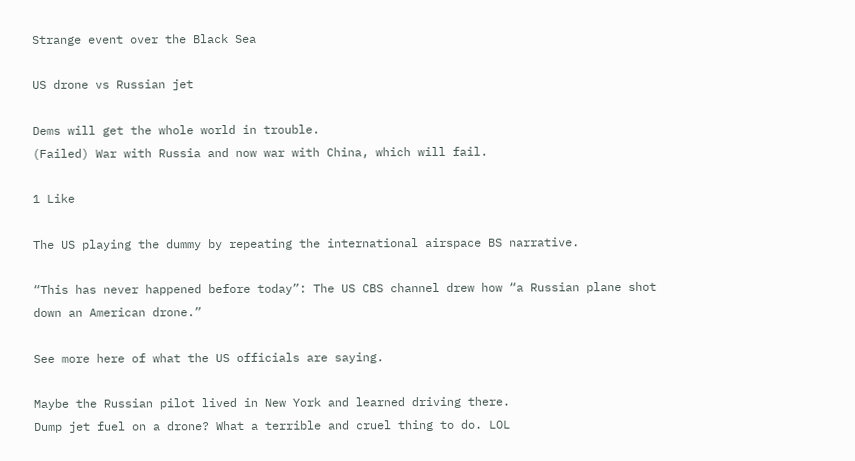Strange event over the Black Sea

US drone vs Russian jet

Dems will get the whole world in trouble.
(Failed) War with Russia and now war with China, which will fail.

1 Like

The US playing the dummy by repeating the international airspace BS narrative.

“This has never happened before today”: The US CBS channel drew how “a Russian plane shot down an American drone.”

See more here of what the US officials are saying.

Maybe the Russian pilot lived in New York and learned driving there.
Dump jet fuel on a drone? What a terrible and cruel thing to do. LOL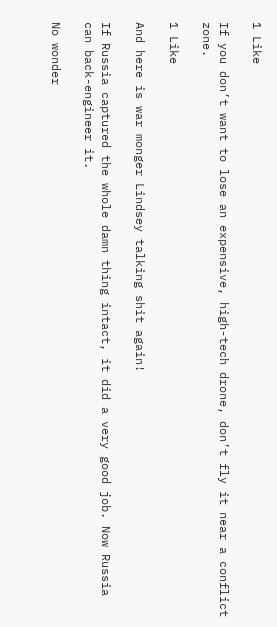1 Like

If you don’t want to lose an expensive, high-tech drone, don’t fly it near a conflict zone.

1 Like

And here is war monger Lindsey talking shit again!

If Russia captured the whole damn thing intact, it did a very good job. Now Russia can back-engineer it.

No wonder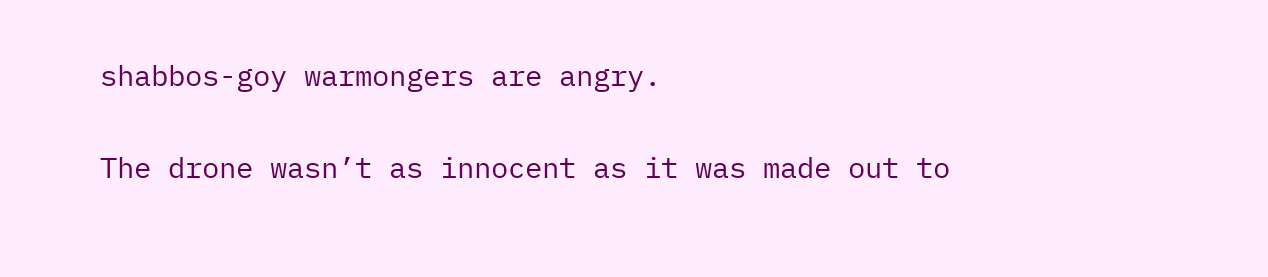shabbos-goy warmongers are angry.

The drone wasn’t as innocent as it was made out to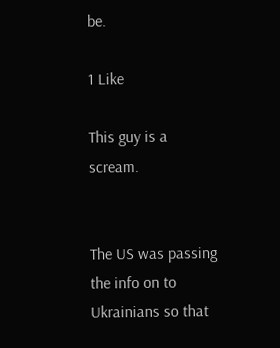be.

1 Like

This guy is a scream.


The US was passing the info on to Ukrainians so that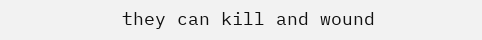they can kill and wound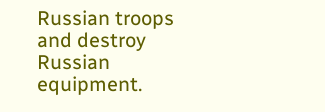Russian troops and destroy Russian equipment.